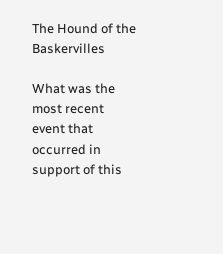The Hound of the Baskervilles

What was the most recent event that occurred in support of this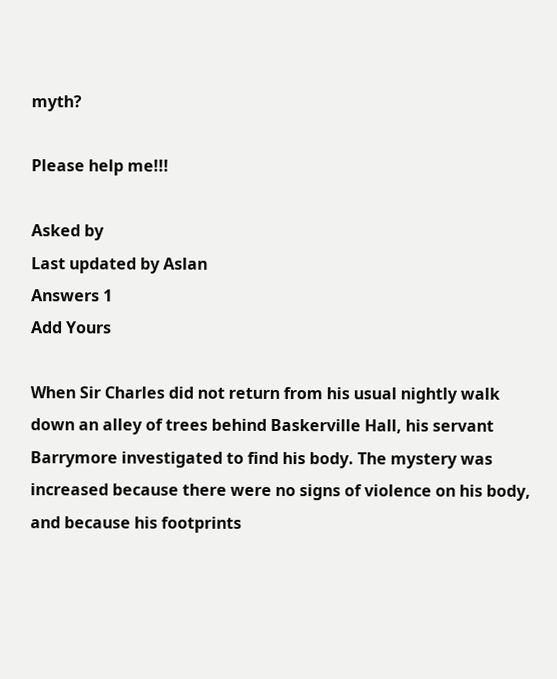myth?

Please help me!!!

Asked by
Last updated by Aslan
Answers 1
Add Yours

When Sir Charles did not return from his usual nightly walk down an alley of trees behind Baskerville Hall, his servant Barrymore investigated to find his body. The mystery was increased because there were no signs of violence on his body, and because his footprints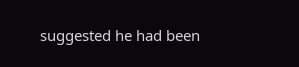suggested he had been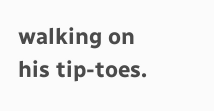walking on his tip-toes.